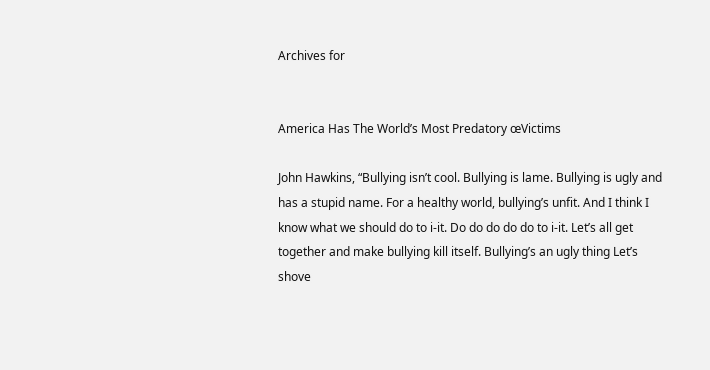Archives for


America Has The World’s Most Predatory œVictims

John Hawkins, “Bullying isn’t cool. Bullying is lame. Bullying is ugly and has a stupid name. For a healthy world, bullying’s unfit. And I think I know what we should do to i-it. Do do do do do to i-it. Let’s all get together and make bullying kill itself. Bullying’s an ugly thing Let’s shove